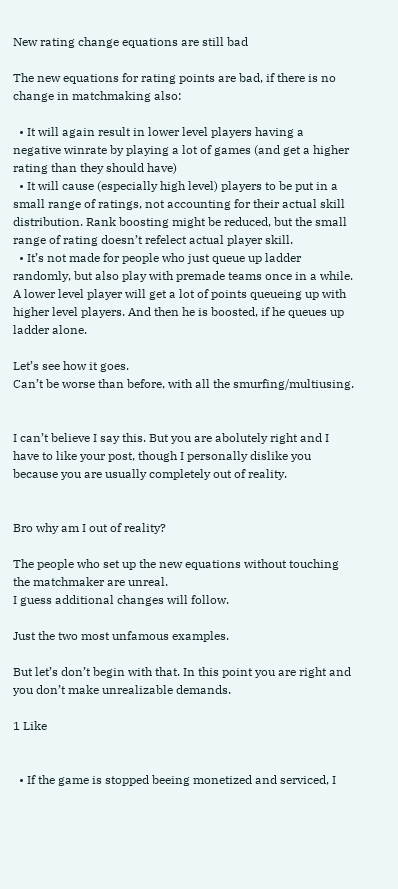New rating change equations are still bad

The new equations for rating points are bad, if there is no change in matchmaking also:

  • It will again result in lower level players having a negative winrate by playing a lot of games (and get a higher rating than they should have)
  • It will cause (especially high level) players to be put in a small range of ratings, not accounting for their actual skill distribution. Rank boosting might be reduced, but the small range of rating doesn’t refelect actual player skill.
  • It’s not made for people who just queue up ladder randomly, but also play with premade teams once in a while. A lower level player will get a lot of points queueing up with higher level players. And then he is boosted, if he queues up ladder alone.

Let’s see how it goes.
Can’t be worse than before, with all the smurfing/multiusing.


I can’t believe I say this. But you are abolutely right and I have to like your post, though I personally dislike you because you are usually completely out of reality.


Bro why am I out of reality?

The people who set up the new equations without touching the matchmaker are unreal.
I guess additional changes will follow.

Just the two most unfamous examples.

But let’s don’t begin with that. In this point you are right and you don’t make unrealizable demands.

1 Like


  • If the game is stopped beeing monetized and serviced, I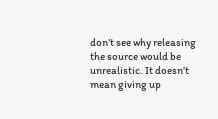don’t see why releasing the source would be unrealistic. It doesn’t mean giving up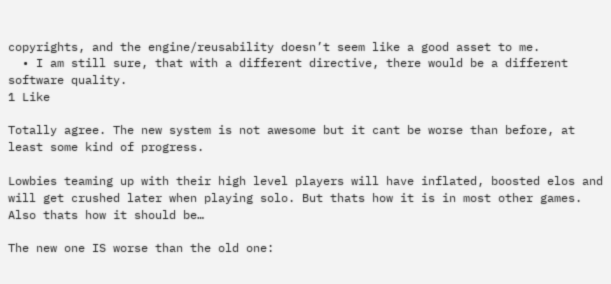copyrights, and the engine/reusability doesn’t seem like a good asset to me.
  • I am still sure, that with a different directive, there would be a different software quality.
1 Like

Totally agree. The new system is not awesome but it cant be worse than before, at least some kind of progress.

Lowbies teaming up with their high level players will have inflated, boosted elos and will get crushed later when playing solo. But thats how it is in most other games. Also thats how it should be…

The new one IS worse than the old one: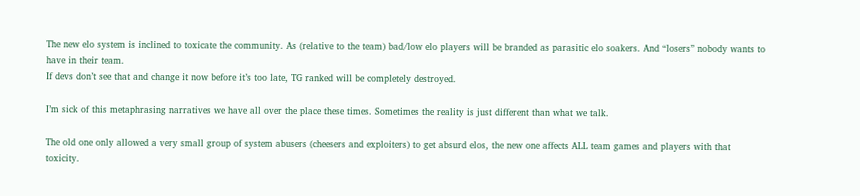The new elo system is inclined to toxicate the community. As (relative to the team) bad/low elo players will be branded as parasitic elo soakers. And “losers” nobody wants to have in their team.
If devs don’t see that and change it now before it’s too late, TG ranked will be completely destroyed.

I’m sick of this metaphrasing narratives we have all over the place these times. Sometimes the reality is just different than what we talk.

The old one only allowed a very small group of system abusers (cheesers and exploiters) to get absurd elos, the new one affects ALL team games and players with that toxicity.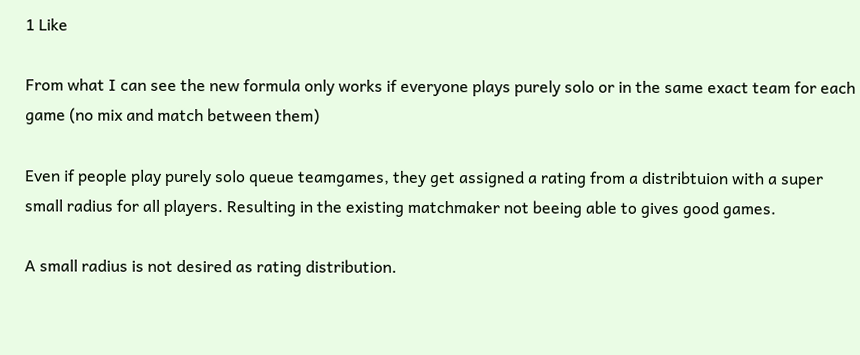1 Like

From what I can see the new formula only works if everyone plays purely solo or in the same exact team for each game (no mix and match between them)

Even if people play purely solo queue teamgames, they get assigned a rating from a distribtuion with a super small radius for all players. Resulting in the existing matchmaker not beeing able to gives good games.

A small radius is not desired as rating distribution.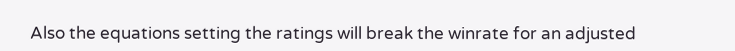Also the equations setting the ratings will break the winrate for an adjusted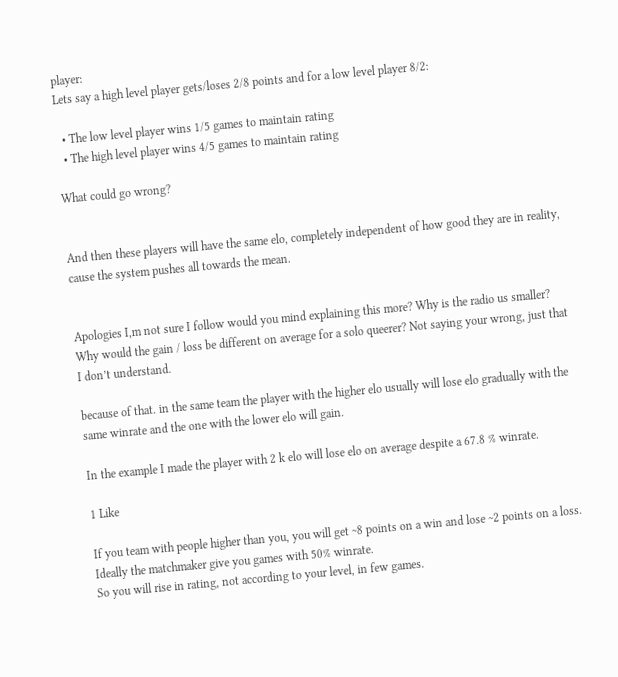player:
Lets say a high level player gets/loses 2/8 points and for a low level player 8/2:

  • The low level player wins 1/5 games to maintain rating
  • The high level player wins 4/5 games to maintain rating

What could go wrong?


And then these players will have the same elo, completely independent of how good they are in reality, cause the system pushes all towards the mean.


Apologies I,m not sure I follow would you mind explaining this more? Why is the radio us smaller? Why would the gain / loss be different on average for a solo queerer? Not saying your wrong, just that I don’t understand.

because of that. in the same team the player with the higher elo usually will lose elo gradually with the same winrate and the one with the lower elo will gain.

In the example I made the player with 2 k elo will lose elo on average despite a 67.8 % winrate.

1 Like

If you team with people higher than you, you will get ~8 points on a win and lose ~2 points on a loss.
Ideally the matchmaker give you games with 50% winrate.
So you will rise in rating, not according to your level, in few games.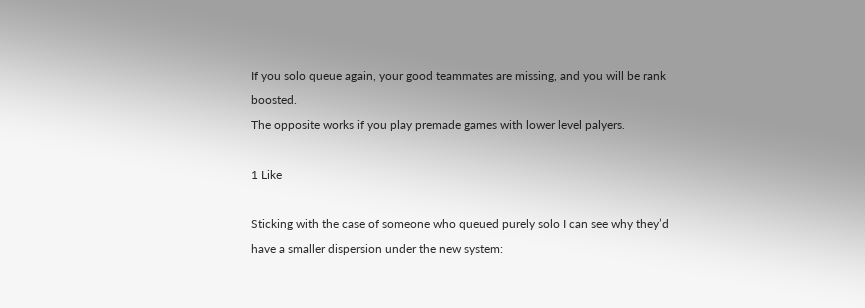If you solo queue again, your good teammates are missing, and you will be rank boosted.
The opposite works if you play premade games with lower level palyers.

1 Like

Sticking with the case of someone who queued purely solo I can see why they’d have a smaller dispersion under the new system: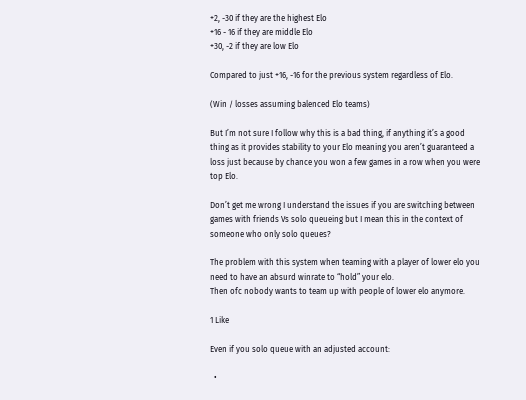+2, -30 if they are the highest Elo
+16 - 16 if they are middle Elo
+30, -2 if they are low Elo

Compared to just +16, -16 for the previous system regardless of Elo.

(Win / losses assuming balenced Elo teams)

But I’m not sure I follow why this is a bad thing, if anything it’s a good thing as it provides stability to your Elo meaning you aren’t guaranteed a loss just because by chance you won a few games in a row when you were top Elo.

Don’t get me wrong I understand the issues if you are switching between games with friends Vs solo queueing but I mean this in the context of someone who only solo queues?

The problem with this system when teaming with a player of lower elo you need to have an absurd winrate to “hold” your elo.
Then ofc nobody wants to team up with people of lower elo anymore.

1 Like

Even if you solo queue with an adjusted account:

  •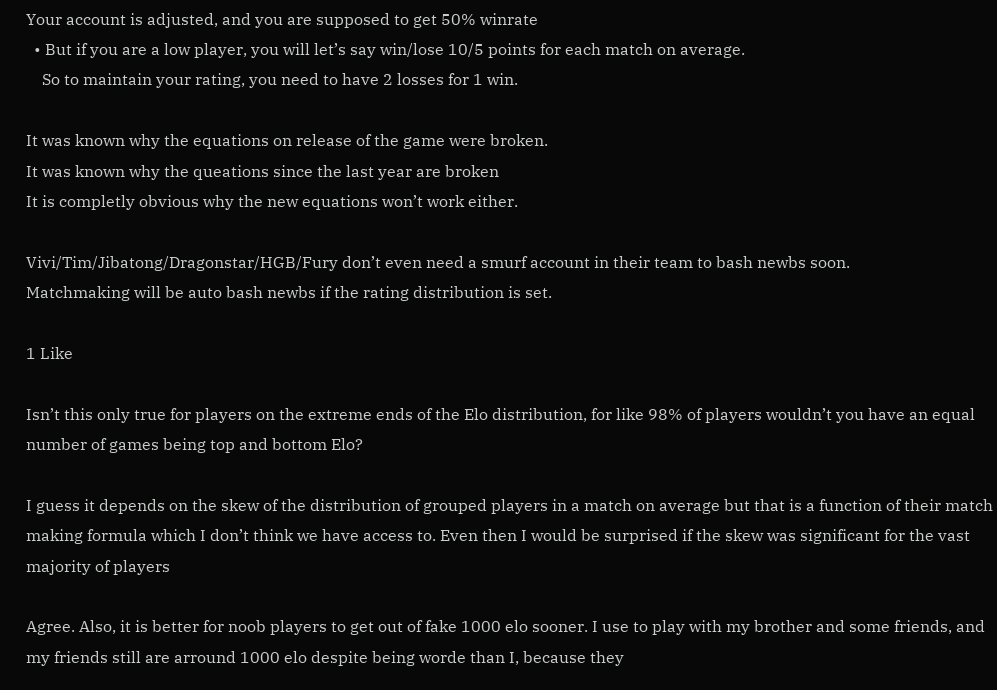Your account is adjusted, and you are supposed to get 50% winrate
  • But if you are a low player, you will let’s say win/lose 10/5 points for each match on average.
    So to maintain your rating, you need to have 2 losses for 1 win.

It was known why the equations on release of the game were broken.
It was known why the queations since the last year are broken
It is completly obvious why the new equations won’t work either.

Vivi/Tim/Jibatong/Dragonstar/HGB/Fury don’t even need a smurf account in their team to bash newbs soon.
Matchmaking will be auto bash newbs if the rating distribution is set.

1 Like

Isn’t this only true for players on the extreme ends of the Elo distribution, for like 98% of players wouldn’t you have an equal number of games being top and bottom Elo?

I guess it depends on the skew of the distribution of grouped players in a match on average but that is a function of their match making formula which I don’t think we have access to. Even then I would be surprised if the skew was significant for the vast majority of players

Agree. Also, it is better for noob players to get out of fake 1000 elo sooner. I use to play with my brother and some friends, and my friends still are arround 1000 elo despite being worde than I, because they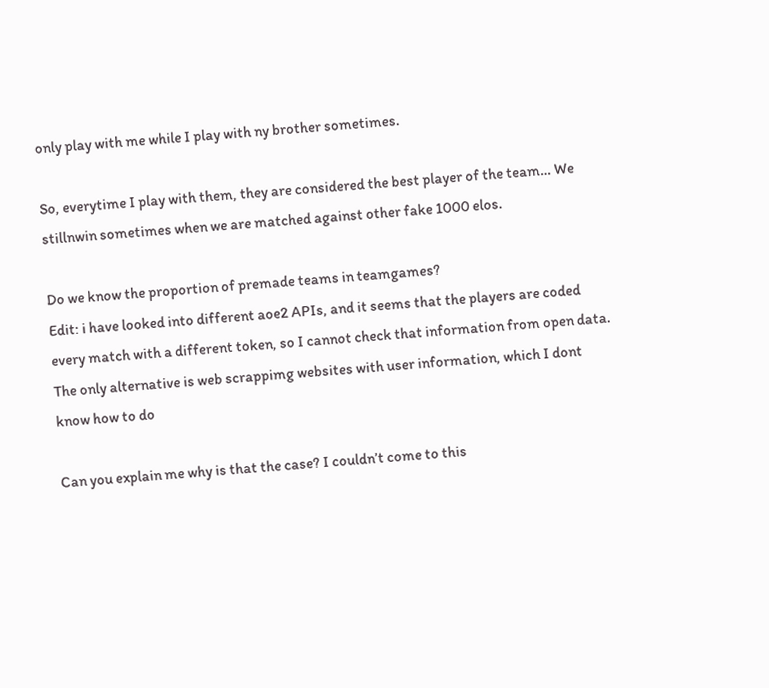only play with me while I play with ny brother sometimes.

So, everytime I play with them, they are considered the best player of the team… We stillnwin sometimes when we are matched against other fake 1000 elos.

Do we know the proportion of premade teams in teamgames?
Edit: i have looked into different aoe2 APIs, and it seems that the players are coded every match with a different token, so I cannot check that information from open data. The only alternative is web scrappimg websites with user information, which I dont know how to do

Can you explain me why is that the case? I couldn’t come to this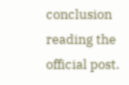conclusion reading the official post.